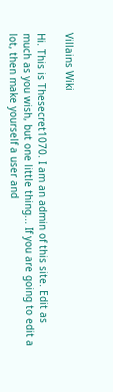Villains Wiki

Hi. This is Thesecret1070. I am an admin of this site. Edit as much as you wish, but one little thing... If you are going to edit a lot, then make yourself a user and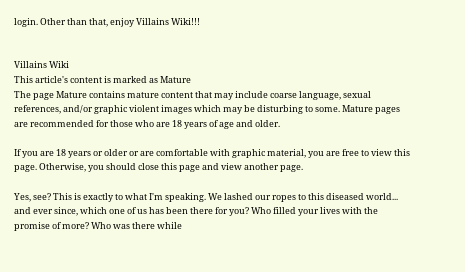login. Other than that, enjoy Villains Wiki!!!


Villains Wiki
This article's content is marked as Mature
The page Mature contains mature content that may include coarse language, sexual references, and/or graphic violent images which may be disturbing to some. Mature pages are recommended for those who are 18 years of age and older.

If you are 18 years or older or are comfortable with graphic material, you are free to view this page. Otherwise, you should close this page and view another page.

Yes, see? This is exactly to what I'm speaking. We lashed our ropes to this diseased world... and ever since, which one of us has been there for you? Who filled your lives with the promise of more? Who was there while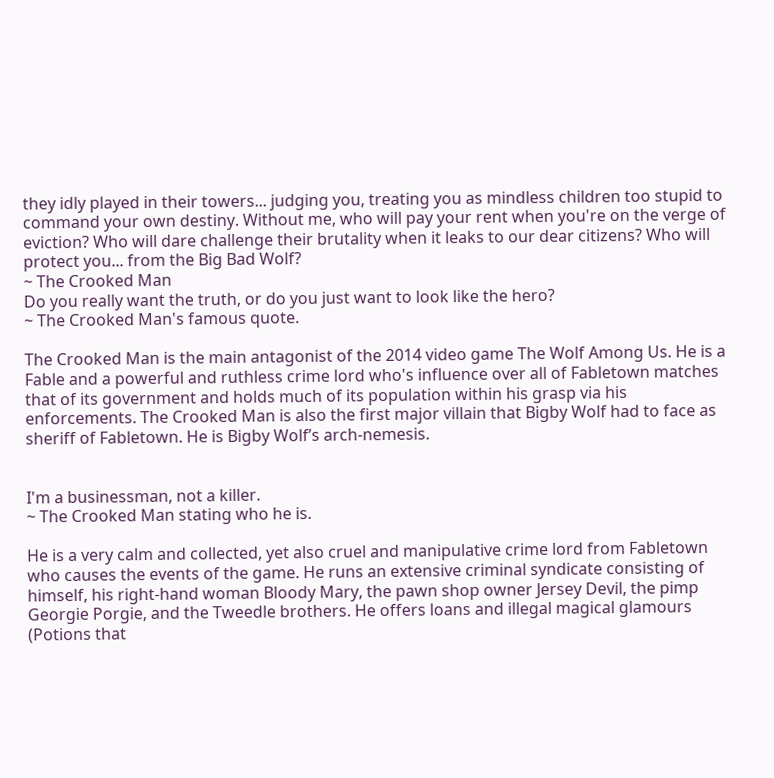they idly played in their towers... judging you, treating you as mindless children too stupid to command your own destiny. Without me, who will pay your rent when you're on the verge of eviction? Who will dare challenge their brutality when it leaks to our dear citizens? Who will protect you... from the Big Bad Wolf?
~ The Crooked Man
Do you really want the truth, or do you just want to look like the hero?
~ The Crooked Man's famous quote.

The Crooked Man is the main antagonist of the 2014 video game The Wolf Among Us. He is a Fable and a powerful and ruthless crime lord who's influence over all of Fabletown matches that of its government and holds much of its population within his grasp via his enforcements. The Crooked Man is also the first major villain that Bigby Wolf had to face as sheriff of Fabletown. He is Bigby Wolf’s arch-nemesis.


I'm a businessman, not a killer.
~ The Crooked Man stating who he is.

He is a very calm and collected, yet also cruel and manipulative crime lord from Fabletown who causes the events of the game. He runs an extensive criminal syndicate consisting of himself, his right-hand woman Bloody Mary, the pawn shop owner Jersey Devil, the pimp Georgie Porgie, and the Tweedle brothers. He offers loans and illegal magical glamours (Potions that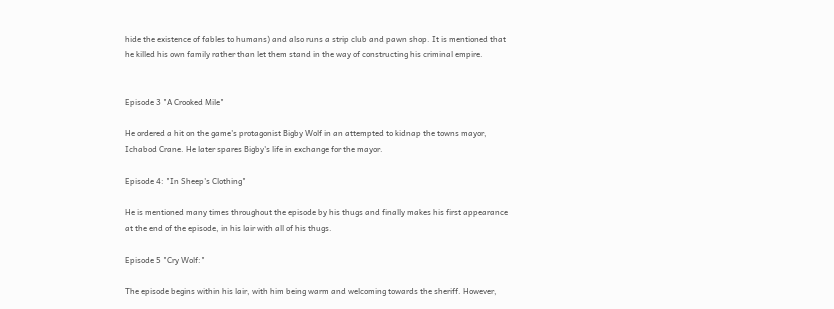hide the existence of fables to humans) and also runs a strip club and pawn shop. It is mentioned that he killed his own family rather than let them stand in the way of constructing his criminal empire.


Episode 3 "A Crooked Mile"

He ordered a hit on the game's protagonist Bigby Wolf in an attempted to kidnap the towns mayor, Ichabod Crane. He later spares Bigby's life in exchange for the mayor.

Episode 4: "In Sheep's Clothing"

He is mentioned many times throughout the episode by his thugs and finally makes his first appearance at the end of the episode, in his lair with all of his thugs.

Episode 5 "Cry Wolf:"

The episode begins within his lair, with him being warm and welcoming towards the sheriff. However,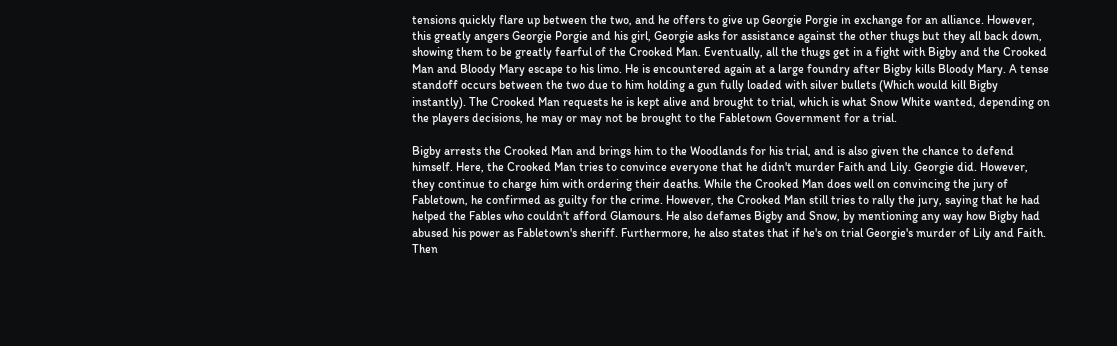tensions quickly flare up between the two, and he offers to give up Georgie Porgie in exchange for an alliance. However, this greatly angers Georgie Porgie and his girl, Georgie asks for assistance against the other thugs but they all back down, showing them to be greatly fearful of the Crooked Man. Eventually, all the thugs get in a fight with Bigby and the Crooked Man and Bloody Mary escape to his limo. He is encountered again at a large foundry after Bigby kills Bloody Mary. A tense standoff occurs between the two due to him holding a gun fully loaded with silver bullets (Which would kill Bigby instantly). The Crooked Man requests he is kept alive and brought to trial, which is what Snow White wanted, depending on the players decisions, he may or may not be brought to the Fabletown Government for a trial.

Bigby arrests the Crooked Man and brings him to the Woodlands for his trial, and is also given the chance to defend himself. Here, the Crooked Man tries to convince everyone that he didn't murder Faith and Lily. Georgie did. However, they continue to charge him with ordering their deaths. While the Crooked Man does well on convincing the jury of Fabletown, he confirmed as guilty for the crime. However, the Crooked Man still tries to rally the jury, saying that he had helped the Fables who couldn't afford Glamours. He also defames Bigby and Snow, by mentioning any way how Bigby had abused his power as Fabletown's sheriff. Furthermore, he also states that if he's on trial Georgie's murder of Lily and Faith. Then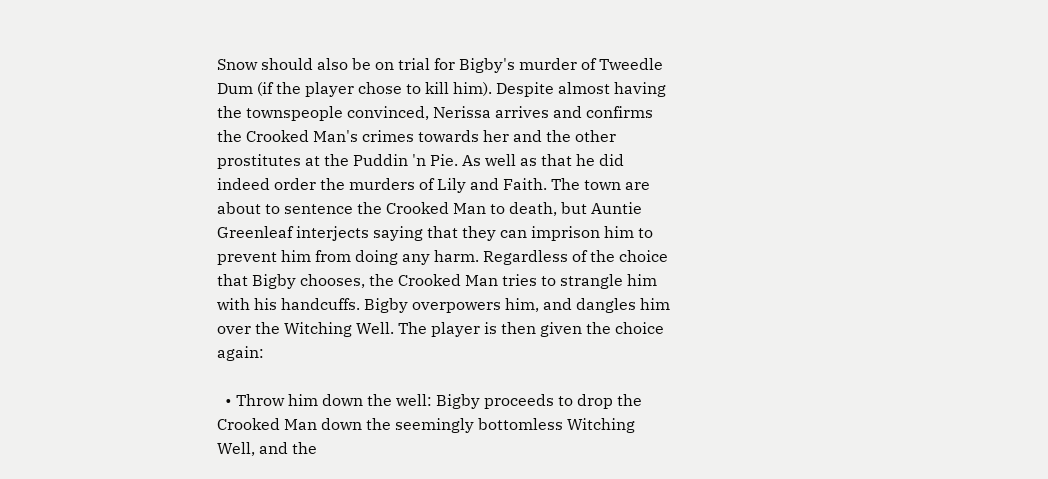Snow should also be on trial for Bigby's murder of Tweedle Dum (if the player chose to kill him). Despite almost having the townspeople convinced, Nerissa arrives and confirms the Crooked Man's crimes towards her and the other prostitutes at the Puddin 'n Pie. As well as that he did indeed order the murders of Lily and Faith. The town are about to sentence the Crooked Man to death, but Auntie Greenleaf interjects saying that they can imprison him to prevent him from doing any harm. Regardless of the choice that Bigby chooses, the Crooked Man tries to strangle him with his handcuffs. Bigby overpowers him, and dangles him over the Witching Well. The player is then given the choice again:

  • Throw him down the well: Bigby proceeds to drop the Crooked Man down the seemingly bottomless Witching Well, and the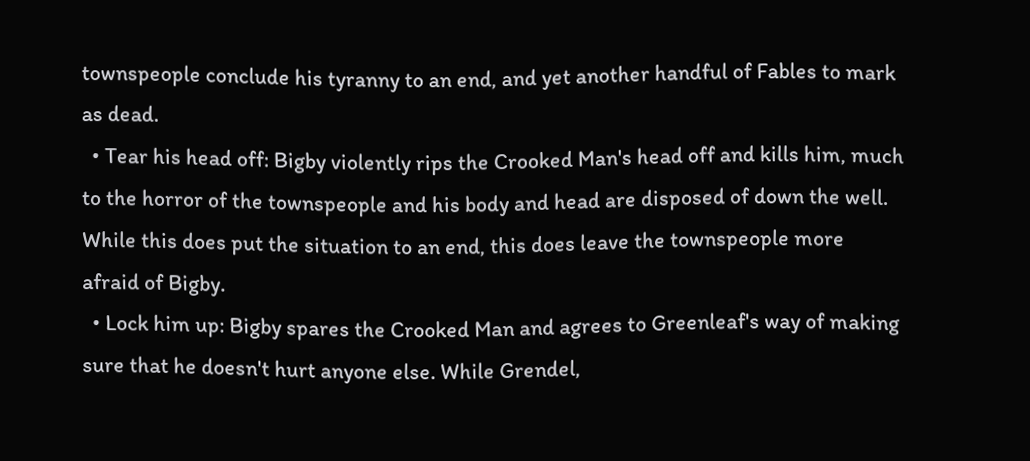townspeople conclude his tyranny to an end, and yet another handful of Fables to mark as dead.
  • Tear his head off: Bigby violently rips the Crooked Man's head off and kills him, much to the horror of the townspeople and his body and head are disposed of down the well. While this does put the situation to an end, this does leave the townspeople more afraid of Bigby.
  • Lock him up: Bigby spares the Crooked Man and agrees to Greenleaf's way of making sure that he doesn't hurt anyone else. While Grendel,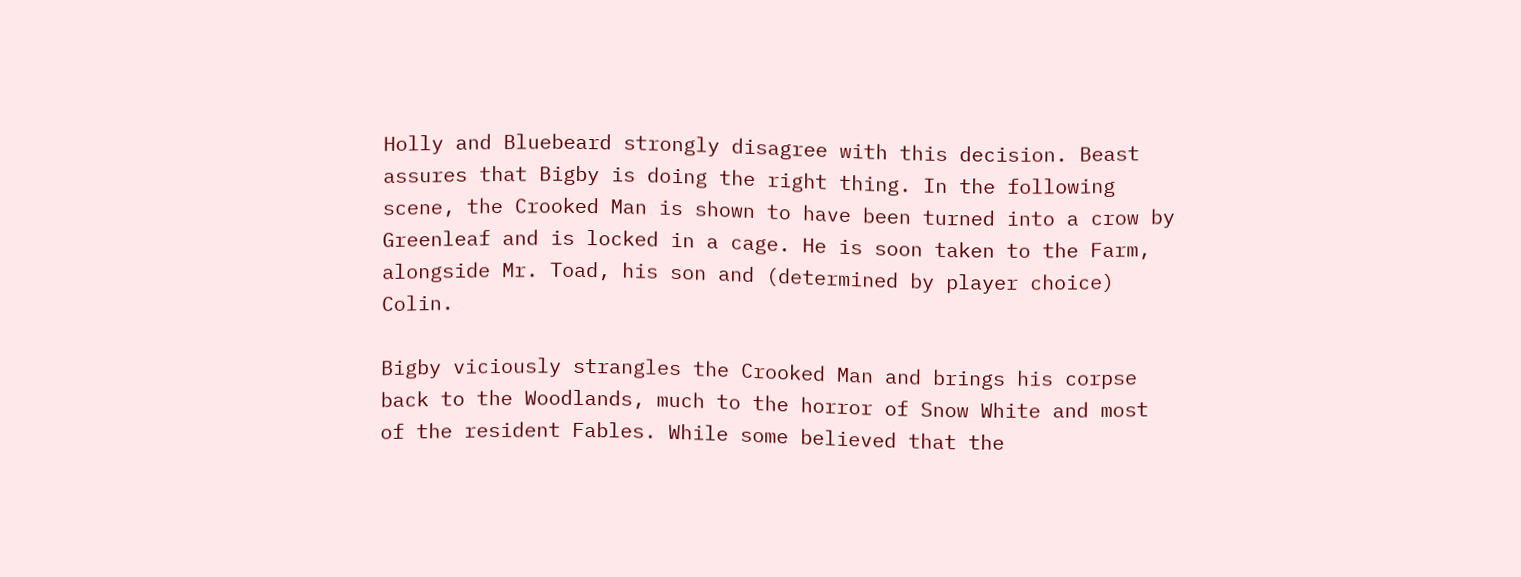Holly and Bluebeard strongly disagree with this decision. Beast assures that Bigby is doing the right thing. In the following scene, the Crooked Man is shown to have been turned into a crow by Greenleaf and is locked in a cage. He is soon taken to the Farm, alongside Mr. Toad, his son and (determined by player choice) Colin.

Bigby viciously strangles the Crooked Man and brings his corpse back to the Woodlands, much to the horror of Snow White and most of the resident Fables. While some believed that the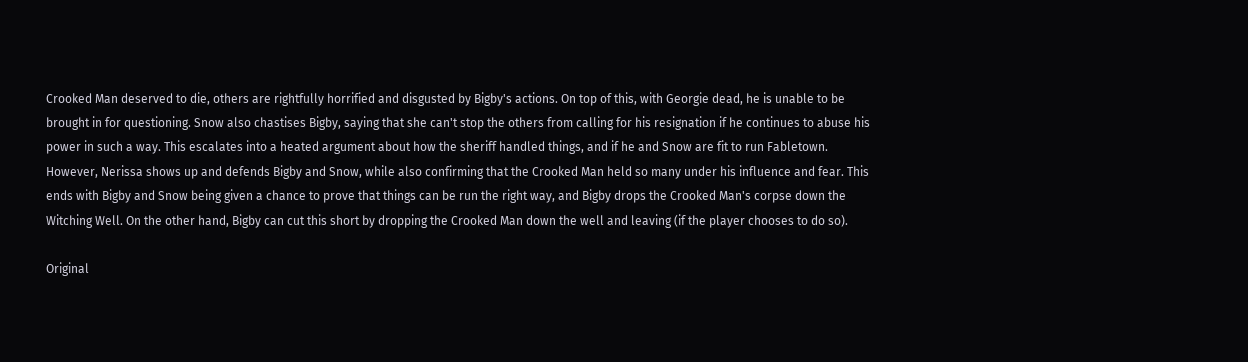Crooked Man deserved to die, others are rightfully horrified and disgusted by Bigby's actions. On top of this, with Georgie dead, he is unable to be brought in for questioning. Snow also chastises Bigby, saying that she can't stop the others from calling for his resignation if he continues to abuse his power in such a way. This escalates into a heated argument about how the sheriff handled things, and if he and Snow are fit to run Fabletown. However, Nerissa shows up and defends Bigby and Snow, while also confirming that the Crooked Man held so many under his influence and fear. This ends with Bigby and Snow being given a chance to prove that things can be run the right way, and Bigby drops the Crooked Man's corpse down the Witching Well. On the other hand, Bigby can cut this short by dropping the Crooked Man down the well and leaving (if the player chooses to do so).

Original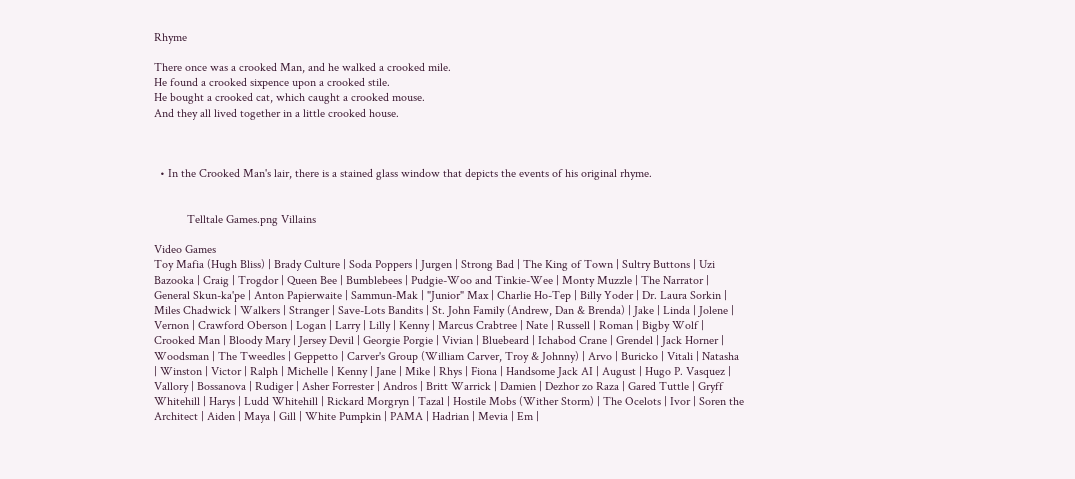Rhyme

There once was a crooked Man, and he walked a crooked mile.
He found a crooked sixpence upon a crooked stile.
He bought a crooked cat, which caught a crooked mouse.
And they all lived together in a little crooked house.



  • In the Crooked Man's lair, there is a stained glass window that depicts the events of his original rhyme.


           Telltale Games.png Villains

Video Games
Toy Mafia (Hugh Bliss) | Brady Culture | Soda Poppers | Jurgen | Strong Bad | The King of Town | Sultry Buttons | Uzi Bazooka | Craig | Trogdor | Queen Bee | Bumblebees | Pudgie-Woo and Tinkie-Wee | Monty Muzzle | The Narrator | General Skun-ka'pe | Anton Papierwaite | Sammun-Mak | "Junior" Max | Charlie Ho-Tep | Billy Yoder | Dr. Laura Sorkin | Miles Chadwick | Walkers | Stranger | Save-Lots Bandits | St. John Family (Andrew, Dan & Brenda) | Jake | Linda | Jolene | Vernon | Crawford Oberson | Logan | Larry | Lilly | Kenny | Marcus Crabtree | Nate | Russell | Roman | Bigby Wolf | Crooked Man | Bloody Mary | Jersey Devil | Georgie Porgie | Vivian | Bluebeard | Ichabod Crane | Grendel | Jack Horner | Woodsman | The Tweedles | Geppetto | Carver's Group (William Carver, Troy & Johnny) | Arvo | Buricko | Vitali | Natasha | Winston | Victor | Ralph | Michelle | Kenny | Jane | Mike | Rhys | Fiona | Handsome Jack AI | August | Hugo P. Vasquez | Vallory | Bossanova | Rudiger | Asher Forrester | Andros | Britt Warrick | Damien | Dezhor zo Raza | Gared Tuttle | Gryff Whitehill | Harys | Ludd Whitehill | Rickard Morgryn | Tazal | Hostile Mobs (Wither Storm) | The Ocelots | Ivor | Soren the Architect | Aiden | Maya | Gill | White Pumpkin | PAMA | Hadrian | Mevia | Em |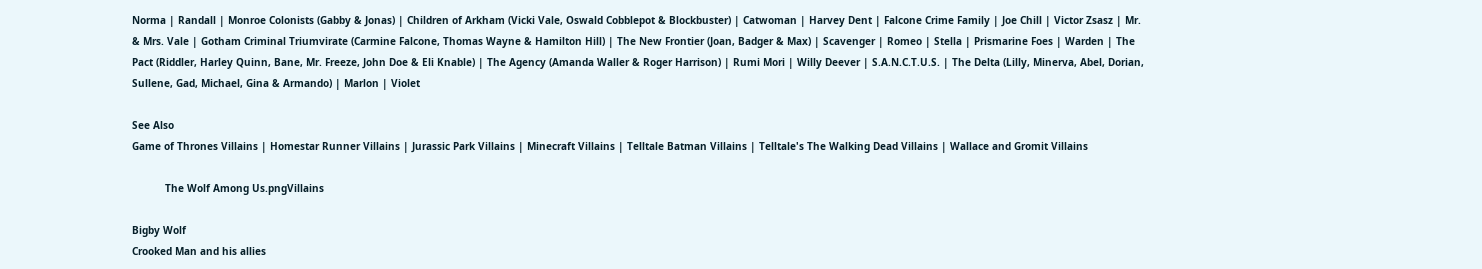Norma | Randall | Monroe Colonists (Gabby & Jonas) | Children of Arkham (Vicki Vale, Oswald Cobblepot & Blockbuster) | Catwoman | Harvey Dent | Falcone Crime Family | Joe Chill | Victor Zsasz | Mr. & Mrs. Vale | Gotham Criminal Triumvirate (Carmine Falcone, Thomas Wayne & Hamilton Hill) | The New Frontier (Joan, Badger & Max) | Scavenger | Romeo | Stella | Prismarine Foes | Warden | The Pact (Riddler, Harley Quinn, Bane, Mr. Freeze, John Doe & Eli Knable) | The Agency (Amanda Waller & Roger Harrison) | Rumi Mori | Willy Deever | S.A.N.C.T.U.S. | The Delta (Lilly, Minerva, Abel, Dorian, Sullene, Gad, Michael, Gina & Armando) | Marlon | Violet

See Also
Game of Thrones Villains | Homestar Runner Villains | Jurassic Park Villains | Minecraft Villains | Telltale Batman Villains | Telltale's The Walking Dead Villains | Wallace and Gromit Villains

           The Wolf Among Us.pngVillains

Bigby Wolf
Crooked Man and his allies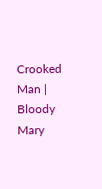Crooked Man | Bloody Mary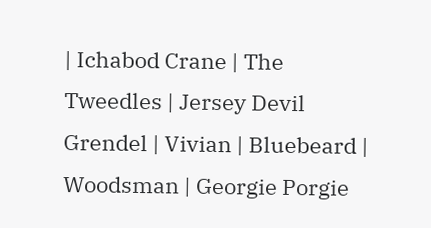| Ichabod Crane | The Tweedles | Jersey Devil
Grendel | Vivian | Bluebeard | Woodsman | Georgie Porgie